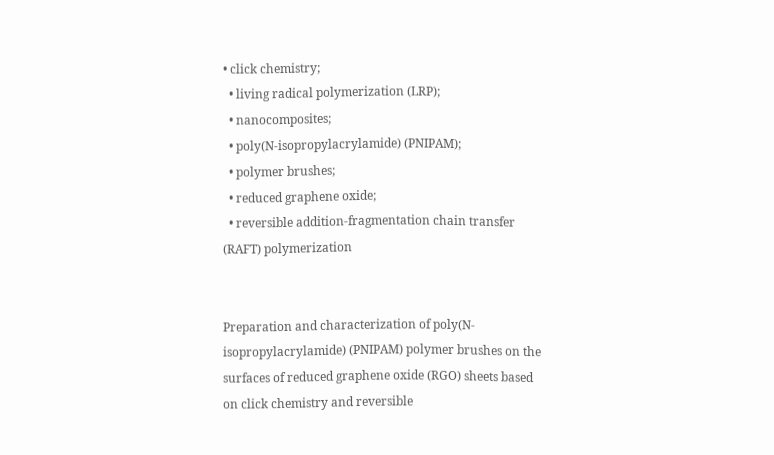• click chemistry;
  • living radical polymerization (LRP);
  • nanocomposites;
  • poly(N-isopropylacrylamide) (PNIPAM);
  • polymer brushes;
  • reduced graphene oxide;
  • reversible addition-fragmentation chain transfer (RAFT) polymerization


Preparation and characterization of poly(N-isopropylacrylamide) (PNIPAM) polymer brushes on the surfaces of reduced graphene oxide (RGO) sheets based on click chemistry and reversible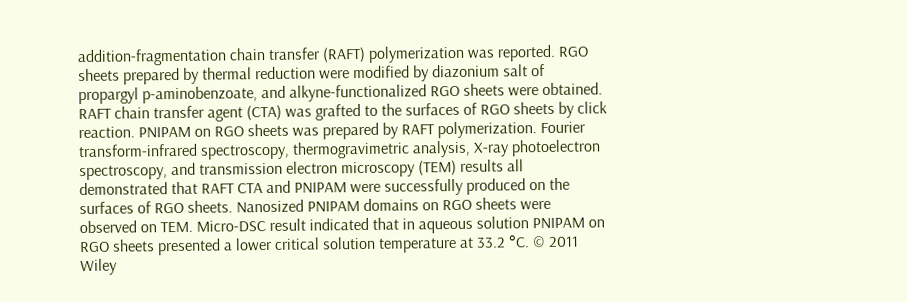addition-fragmentation chain transfer (RAFT) polymerization was reported. RGO sheets prepared by thermal reduction were modified by diazonium salt of propargyl p-aminobenzoate, and alkyne-functionalized RGO sheets were obtained. RAFT chain transfer agent (CTA) was grafted to the surfaces of RGO sheets by click reaction. PNIPAM on RGO sheets was prepared by RAFT polymerization. Fourier transform-infrared spectroscopy, thermogravimetric analysis, X-ray photoelectron spectroscopy, and transmission electron microscopy (TEM) results all demonstrated that RAFT CTA and PNIPAM were successfully produced on the surfaces of RGO sheets. Nanosized PNIPAM domains on RGO sheets were observed on TEM. Micro-DSC result indicated that in aqueous solution PNIPAM on RGO sheets presented a lower critical solution temperature at 33.2 °C. © 2011 Wiley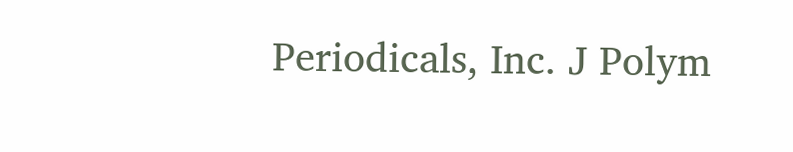Periodicals, Inc. J Polym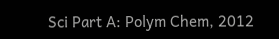Sci Part A: Polym Chem, 2012